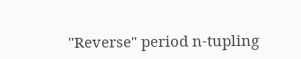"Reverse" period n-tupling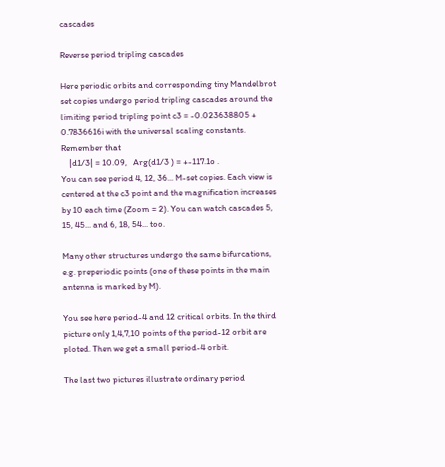cascades

Reverse period tripling cascades

Here periodic orbits and corresponding tiny Mandelbrot set copies undergo period tripling cascades around the limiting period tripling point c3 = -0.023638805 + 0.7836616i with the universal scaling constants. Remember that
    |d1/3| = 10.09,   Arg(d1/3 ) = +-117.1o .
You can see period 4, 12, 36... M-set copies. Each view is centered at the c3 point and the magnification increases by 10 each time (Zoom = 2). You can watch cascades 5, 15, 45... and 6, 18, 54... too.

Many other structures undergo the same bifurcations, e.g. preperiodic points (one of these points in the main antenna is marked by M).

You see here period-4 and 12 critical orbits. In the third picture only 1,4,7,10 points of the period-12 orbit are ploted. Then we get a small period-4 orbit.

The last two pictures illustrate ordinary period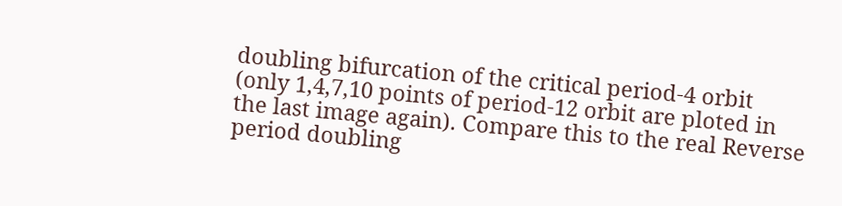doubling bifurcation of the critical period-4 orbit (only 1,4,7,10 points of period-12 orbit are ploted in the last image again). Compare this to the real Reverse period doubling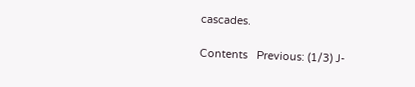cascades.

Contents   Previous: (1/3) J-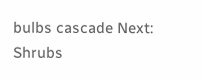bulbs cascade Next: Shrubs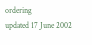ordering
updated 17 June 2002